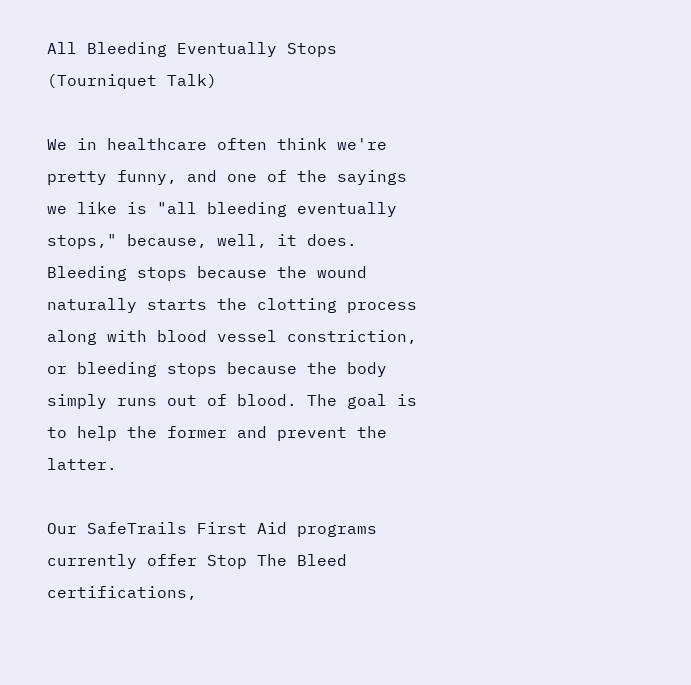All Bleeding Eventually Stops (Tourniquet Talk)

We in healthcare often think we're pretty funny, and one of the sayings we like is "all bleeding eventually stops," because, well, it does. Bleeding stops because the wound naturally starts the clotting process along with blood vessel constriction, or bleeding stops because the body simply runs out of blood. The goal is to help the former and prevent the latter.

Our SafeTrails First Aid programs currently offer Stop The Bleed certifications,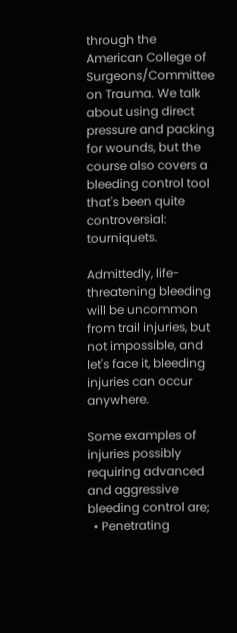through the American College of Surgeons/Committee on Trauma. We talk about using direct pressure and packing for wounds, but the course also covers a bleeding control tool that's been quite controversial: tourniquets.

Admittedly, life-threatening bleeding will be uncommon from trail injuries, but not impossible, and let's face it, bleeding injuries can occur anywhere.

Some examples of injuries possibly requiring advanced and aggressive bleeding control are;
  • Penetrating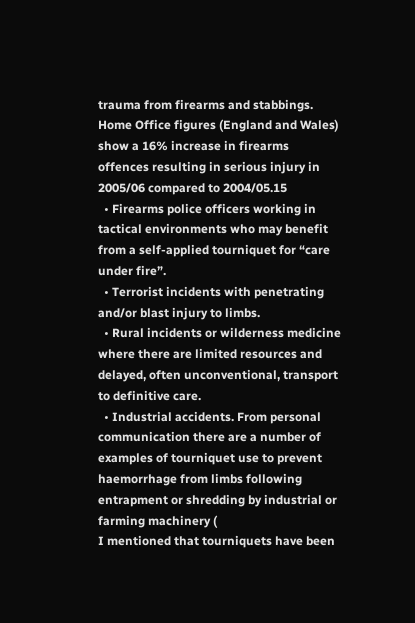trauma from firearms and stabbings. Home Office figures (England and Wales) show a 16% increase in firearms offences resulting in serious injury in 2005/06 compared to 2004/05.15
  • Firearms police officers working in tactical environments who may benefit from a self‐applied tourniquet for “care under fire”.
  • Terrorist incidents with penetrating and/or blast injury to limbs.
  • Rural incidents or wilderness medicine where there are limited resources and delayed, often unconventional, transport to definitive care.
  • Industrial accidents. From personal communication there are a number of examples of tourniquet use to prevent haemorrhage from limbs following entrapment or shredding by industrial or farming machinery (
I mentioned that tourniquets have been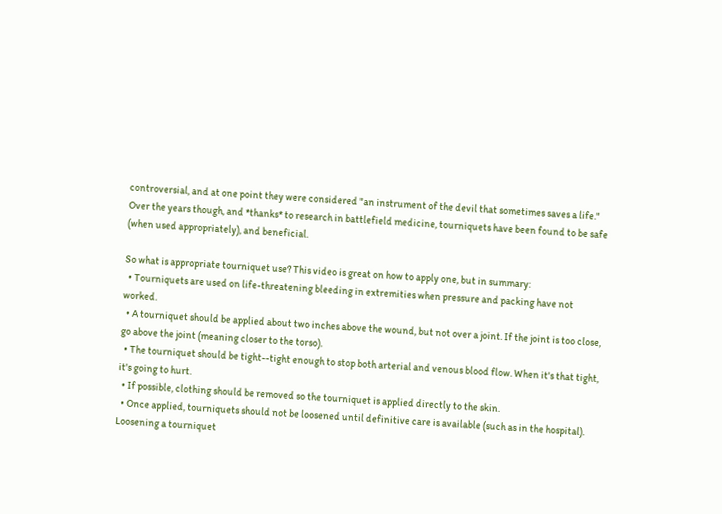controversial, and at one point they were considered "an instrument of the devil that sometimes saves a life." Over the years though, and *thanks* to research in battlefield medicine, tourniquets have been found to be safe (when used appropriately), and beneficial.

So what is appropriate tourniquet use? This video is great on how to apply one, but in summary:
  • Tourniquets are used on life-threatening bleeding in extremities when pressure and packing have not worked.
  • A tourniquet should be applied about two inches above the wound, but not over a joint. If the joint is too close, go above the joint (meaning closer to the torso).
  • The tourniquet should be tight--tight enough to stop both arterial and venous blood flow. When it's that tight, it's going to hurt.
  • If possible, clothing should be removed so the tourniquet is applied directly to the skin.
  • Once applied, tourniquets should not be loosened until definitive care is available (such as in the hospital). Loosening a tourniquet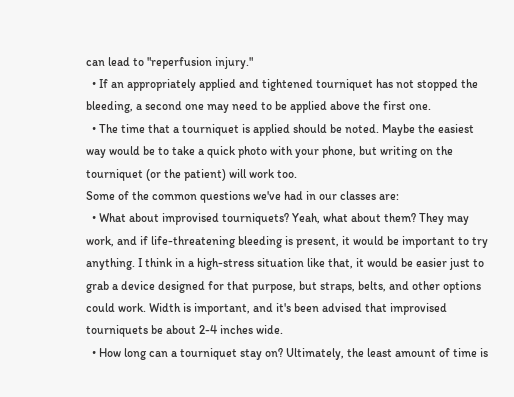can lead to "reperfusion injury."
  • If an appropriately applied and tightened tourniquet has not stopped the bleeding, a second one may need to be applied above the first one.
  • The time that a tourniquet is applied should be noted. Maybe the easiest way would be to take a quick photo with your phone, but writing on the tourniquet (or the patient) will work too.
Some of the common questions we've had in our classes are:
  • What about improvised tourniquets? Yeah, what about them? They may work, and if life-threatening bleeding is present, it would be important to try anything. I think in a high-stress situation like that, it would be easier just to grab a device designed for that purpose, but straps, belts, and other options could work. Width is important, and it's been advised that improvised tourniquets be about 2-4 inches wide.
  • How long can a tourniquet stay on? Ultimately, the least amount of time is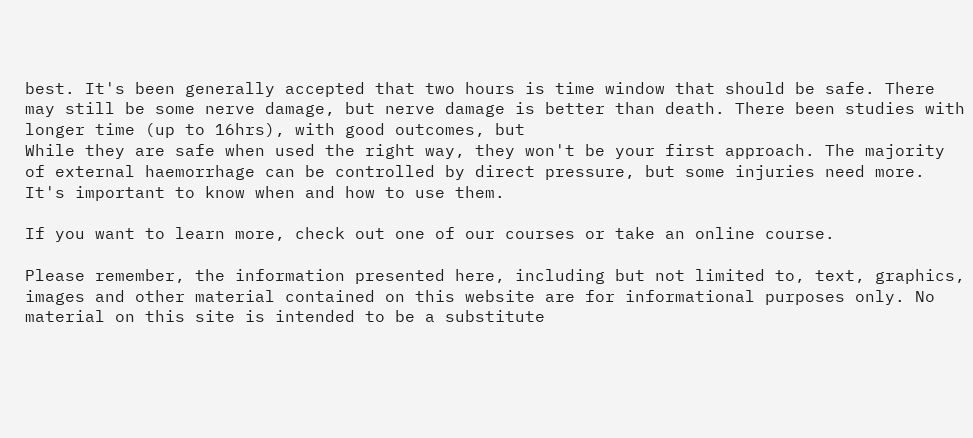best. It's been generally accepted that two hours is time window that should be safe. There may still be some nerve damage, but nerve damage is better than death. There been studies with longer time (up to 16hrs), with good outcomes, but
While they are safe when used the right way, they won't be your first approach. The majority of external haemorrhage can be controlled by direct pressure, but some injuries need more. It's important to know when and how to use them.

If you want to learn more, check out one of our courses or take an online course.

Please remember, the information presented here, including but not limited to, text, graphics, images and other material contained on this website are for informational purposes only. No material on this site is intended to be a substitute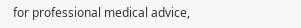for professional medical advice,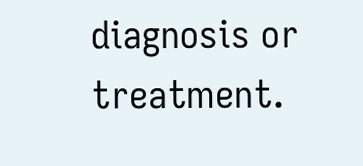diagnosis or treatment.